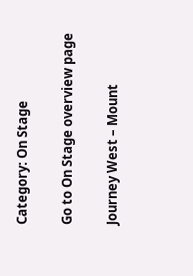Category: On Stage

Go to On Stage overview page

Journey West – Mount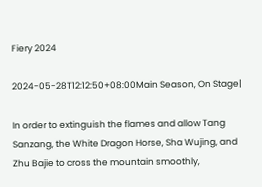Fiery 2024

2024-05-28T12:12:50+08:00Main Season, On Stage|

In order to extinguish the flames and allow Tang Sanzang, the White Dragon Horse, Sha Wujing, and Zhu Bajie to cross the mountain smoothly,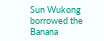Sun Wukong borrowed the Banana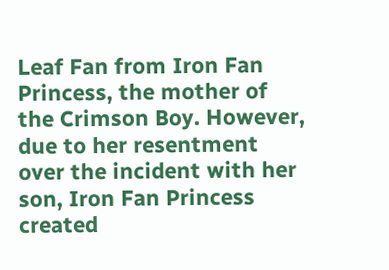Leaf Fan from Iron Fan Princess, the mother of the Crimson Boy. However, due to her resentment over the incident with her son, Iron Fan Princess created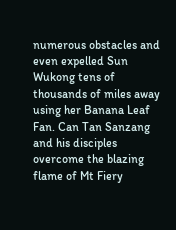numerous obstacles and even expelled Sun Wukong tens of thousands of miles away using her Banana Leaf Fan. Can Tan Sanzang and his disciples overcome the blazing flame of Mt Fiery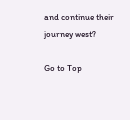and continue their journey west?

Go to Top